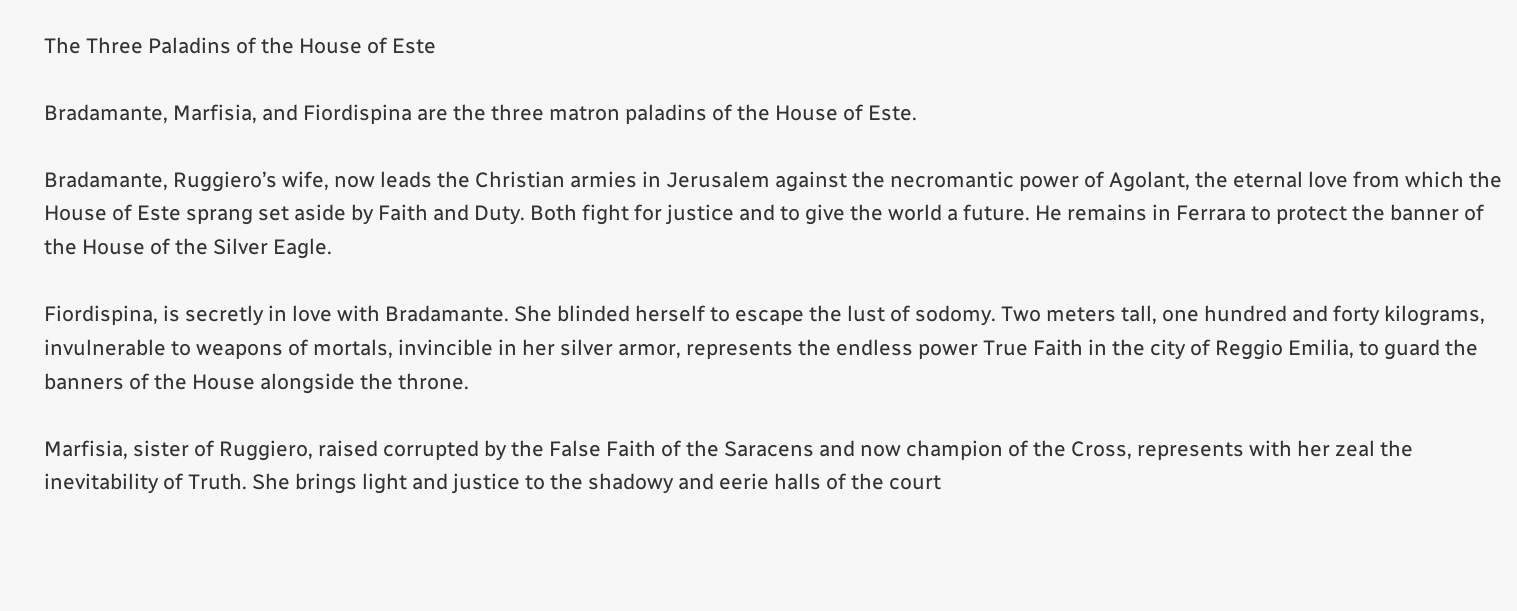The Three Paladins of the House of Este

Bradamante, Marfisia, and Fiordispina are the three matron paladins of the House of Este.

Bradamante, Ruggiero’s wife, now leads the Christian armies in Jerusalem against the necromantic power of Agolant, the eternal love from which the House of Este sprang set aside by Faith and Duty. Both fight for justice and to give the world a future. He remains in Ferrara to protect the banner of the House of the Silver Eagle.

Fiordispina, is secretly in love with Bradamante. She blinded herself to escape the lust of sodomy. Two meters tall, one hundred and forty kilograms, invulnerable to weapons of mortals, invincible in her silver armor, represents the endless power True Faith in the city of Reggio Emilia, to guard the banners of the House alongside the throne.

Marfisia, sister of Ruggiero, raised corrupted by the False Faith of the Saracens and now champion of the Cross, represents with her zeal the inevitability of Truth. She brings light and justice to the shadowy and eerie halls of the court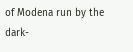of Modena run by the dark-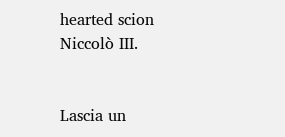hearted scion Niccolò III.


Lascia un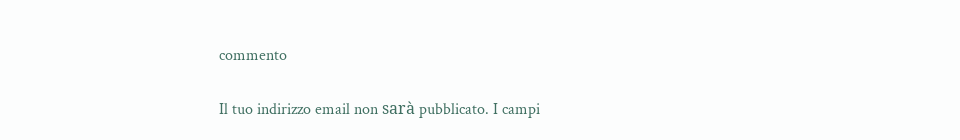commento

Il tuo indirizzo email non sarà pubblicato. I campi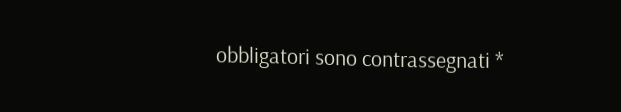obbligatori sono contrassegnati *